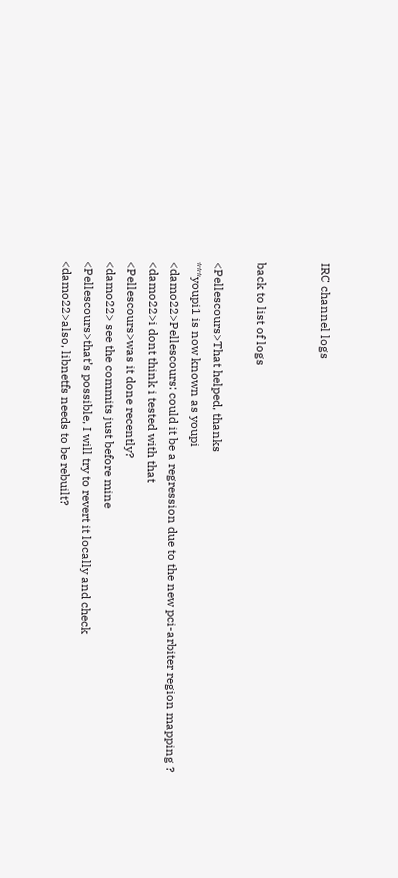IRC channel logs


back to list of logs

<Pellescours>That helped, thanks
***youpi1 is now known as youpi
<damo22>Pellescours: could it be a regression due to the new pci-arbiter region mapping ?
<damo22>i dont think i tested with that
<Pellescours>was it done recently?
<damo22> see the commits just before mine
<Pellescours>that’s possible, I will try to revert it locally and check
<damo22>also, libnetfs needs to be rebuilt?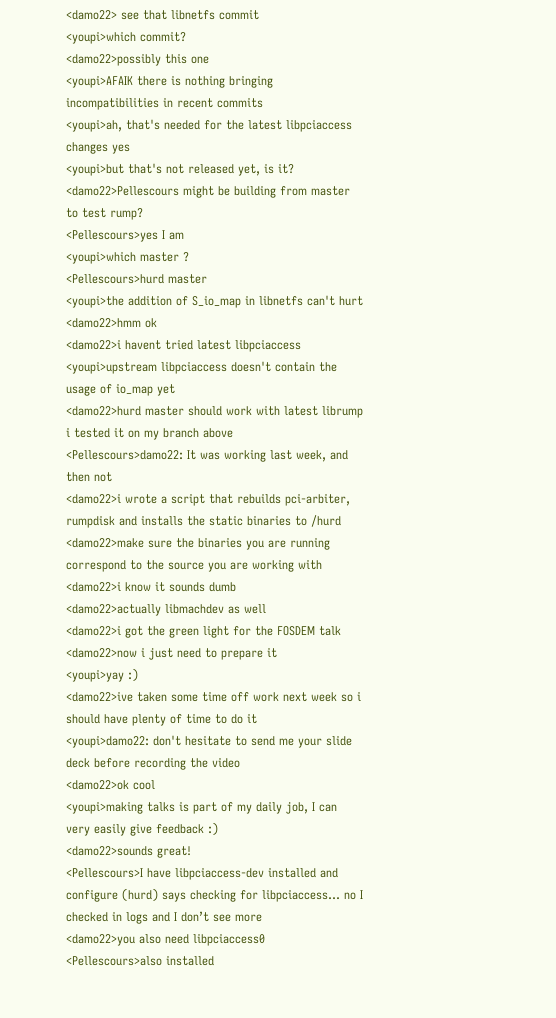<damo22> see that libnetfs commit
<youpi>which commit?
<damo22>possibly this one
<youpi>AFAIK there is nothing bringing incompatibilities in recent commits
<youpi>ah, that's needed for the latest libpciaccess changes yes
<youpi>but that's not released yet, is it?
<damo22>Pellescours might be building from master to test rump?
<Pellescours>yes I am
<youpi>which master ?
<Pellescours>hurd master
<youpi>the addition of S_io_map in libnetfs can't hurt
<damo22>hmm ok
<damo22>i havent tried latest libpciaccess
<youpi>upstream libpciaccess doesn't contain the usage of io_map yet
<damo22>hurd master should work with latest librump i tested it on my branch above
<Pellescours>damo22: It was working last week, and then not
<damo22>i wrote a script that rebuilds pci-arbiter, rumpdisk and installs the static binaries to /hurd
<damo22>make sure the binaries you are running correspond to the source you are working with
<damo22>i know it sounds dumb
<damo22>actually libmachdev as well
<damo22>i got the green light for the FOSDEM talk
<damo22>now i just need to prepare it
<youpi>yay :)
<damo22>ive taken some time off work next week so i should have plenty of time to do it
<youpi>damo22: don't hesitate to send me your slide deck before recording the video
<damo22>ok cool
<youpi>making talks is part of my daily job, I can very easily give feedback :)
<damo22>sounds great!
<Pellescours>I have libpciaccess-dev installed and configure (hurd) says checking for libpciaccess... no I checked in logs and I don’t see more
<damo22>you also need libpciaccess0
<Pellescours>also installed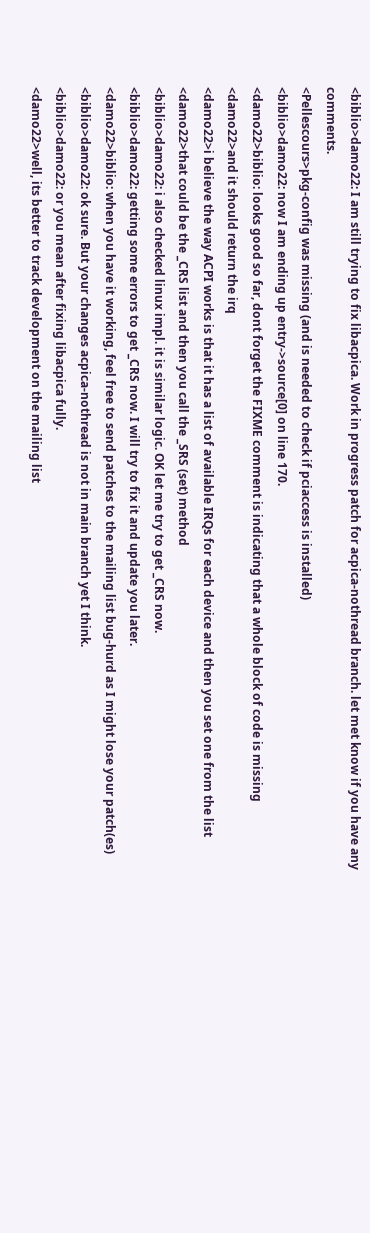<biblio>damo22: I am still trying to fix libacpica. Work in progress patch for acpica-nothread branch. let met know if you have any comments.
<Pellescours>pkg-config was missing (and is needed to check if pciaccess is installed)
<biblio>damo22: now I am ending up entry->source[0] on line 170.
<damo22>biblio: looks good so far, dont forget the FIXME comment is indicating that a whole block of code is missing
<damo22>and it should return the irq
<damo22>i believe the way ACPI works is that it has a list of available IRQs for each device and then you set one from the list
<damo22>that could be the _CRS list and then you call the _SRS (set) method
<biblio>damo22: i also checked linux impl. it is similar logic. OK let me try to get _CRS now.
<biblio>damo22: getting some errors to get _CRS now. I will try to fix it and update you later.
<damo22>biblio: when you have it working, feel free to send patches to the mailing list bug-hurd as I might lose your patch(es)
<biblio>damo22: ok sure. But your changes acpica-nothread is not in main branch yet I think.
<biblio>damo22: or you mean after fixing libacpica fully.
<damo22>well, its better to track development on the mailing list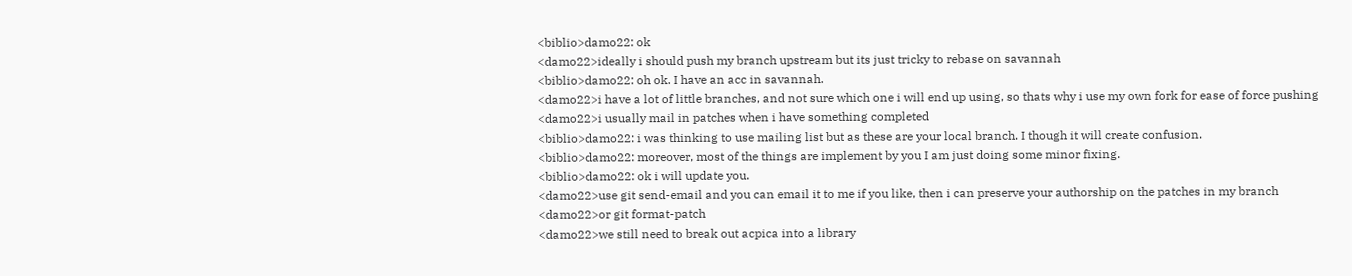<biblio>damo22: ok
<damo22>ideally i should push my branch upstream but its just tricky to rebase on savannah
<biblio>damo22: oh ok. I have an acc in savannah.
<damo22>i have a lot of little branches, and not sure which one i will end up using, so thats why i use my own fork for ease of force pushing
<damo22>i usually mail in patches when i have something completed
<biblio>damo22: i was thinking to use mailing list but as these are your local branch. I though it will create confusion.
<biblio>damo22: moreover, most of the things are implement by you I am just doing some minor fixing.
<biblio>damo22: ok i will update you.
<damo22>use git send-email and you can email it to me if you like, then i can preserve your authorship on the patches in my branch
<damo22>or git format-patch
<damo22>we still need to break out acpica into a library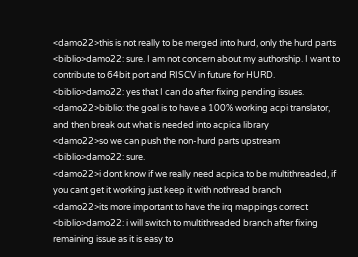<damo22>this is not really to be merged into hurd, only the hurd parts
<biblio>damo22: sure. I am not concern about my authorship. I want to contribute to 64bit port and RISCV in future for HURD.
<biblio>damo22: yes that I can do after fixing pending issues.
<damo22>biblio: the goal is to have a 100% working acpi translator, and then break out what is needed into acpica library
<damo22>so we can push the non-hurd parts upstream
<biblio>damo22: sure.
<damo22>i dont know if we really need acpica to be multithreaded, if you cant get it working just keep it with nothread branch
<damo22>its more important to have the irq mappings correct
<biblio>damo22: i will switch to multithreaded branch after fixing remaining issue as it is easy to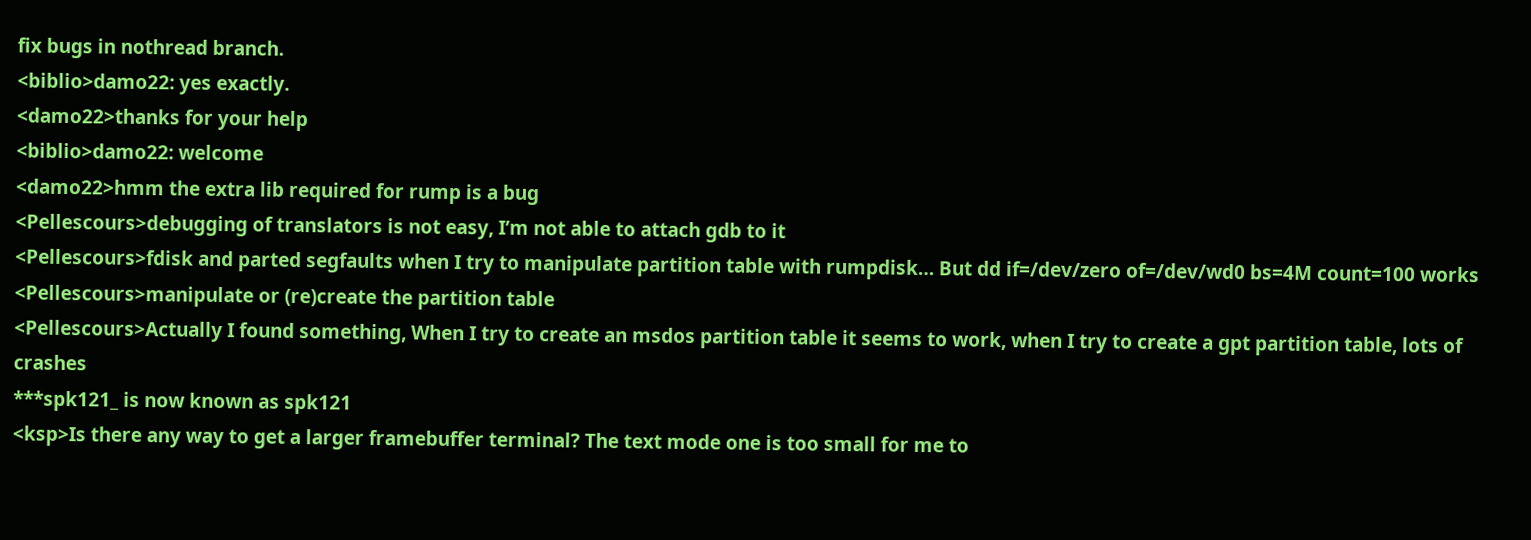fix bugs in nothread branch.
<biblio>damo22: yes exactly.
<damo22>thanks for your help
<biblio>damo22: welcome
<damo22>hmm the extra lib required for rump is a bug
<Pellescours>debugging of translators is not easy, I’m not able to attach gdb to it
<Pellescours>fdisk and parted segfaults when I try to manipulate partition table with rumpdisk… But dd if=/dev/zero of=/dev/wd0 bs=4M count=100 works
<Pellescours>manipulate or (re)create the partition table
<Pellescours>Actually I found something, When I try to create an msdos partition table it seems to work, when I try to create a gpt partition table, lots of crashes
***spk121_ is now known as spk121
<ksp>Is there any way to get a larger framebuffer terminal? The text mode one is too small for me to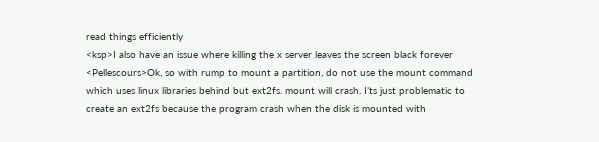read things efficiently
<ksp>I also have an issue where killing the x server leaves the screen black forever
<Pellescours>Ok, so with rump to mount a partition, do not use the mount command which uses linux libraries behind but ext2fs. mount will crash. I’ts just problematic to create an ext2fs because the program crash when the disk is mounted with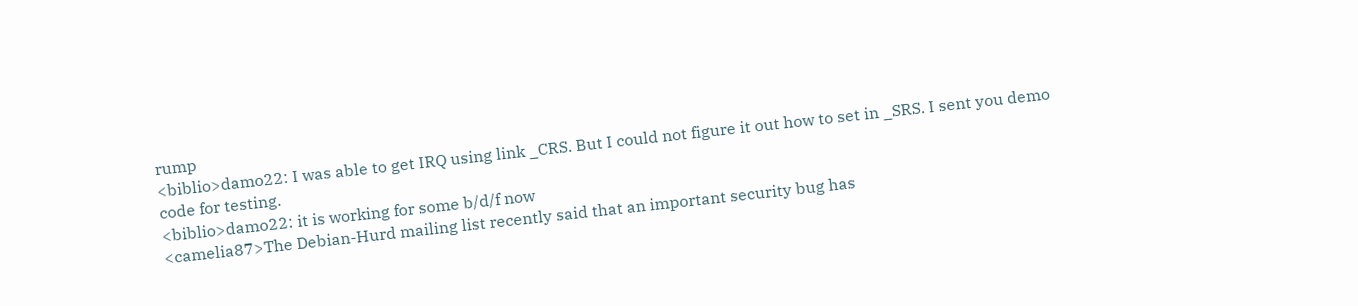rump
<biblio>damo22: I was able to get IRQ using link _CRS. But I could not figure it out how to set in _SRS. I sent you demo code for testing.
<biblio>damo22: it is working for some b/d/f now
<camelia87>The Debian-Hurd mailing list recently said that an important security bug has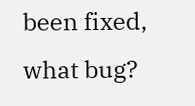been fixed, what bug?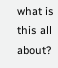what is this all about?